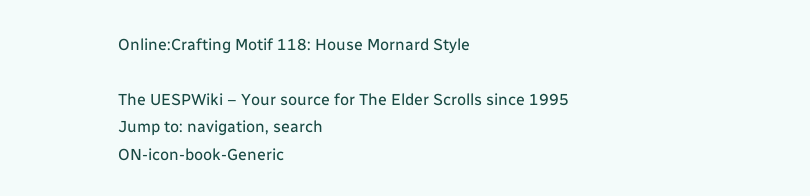Online:Crafting Motif 118: House Mornard Style

The UESPWiki – Your source for The Elder Scrolls since 1995
Jump to: navigation, search
ON-icon-book-Generic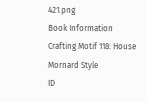421.png
Book Information
Crafting Motif 118: House Mornard Style
ID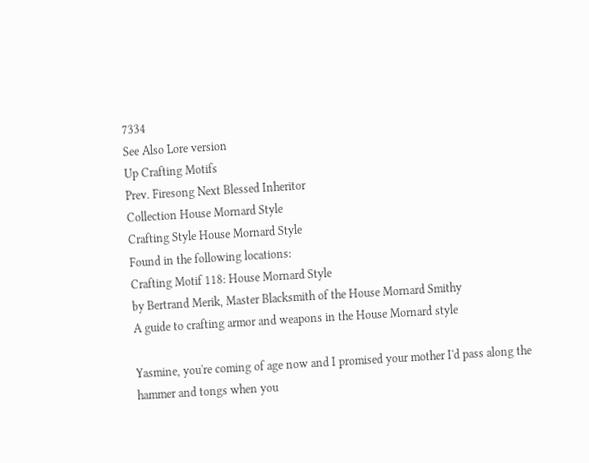7334
See Also Lore version
Up Crafting Motifs
Prev. Firesong Next Blessed Inheritor
Collection House Mornard Style
Crafting Style House Mornard Style
Found in the following locations:
Crafting Motif 118: House Mornard Style
by Bertrand Merik, Master Blacksmith of the House Mornard Smithy
A guide to crafting armor and weapons in the House Mornard style

Yasmine, you're coming of age now and I promised your mother I'd pass along the hammer and tongs when you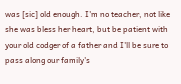was [sic] old enough. I'm no teacher, not like she was bless her heart, but be patient with your old codger of a father and I'll be sure to pass along our family's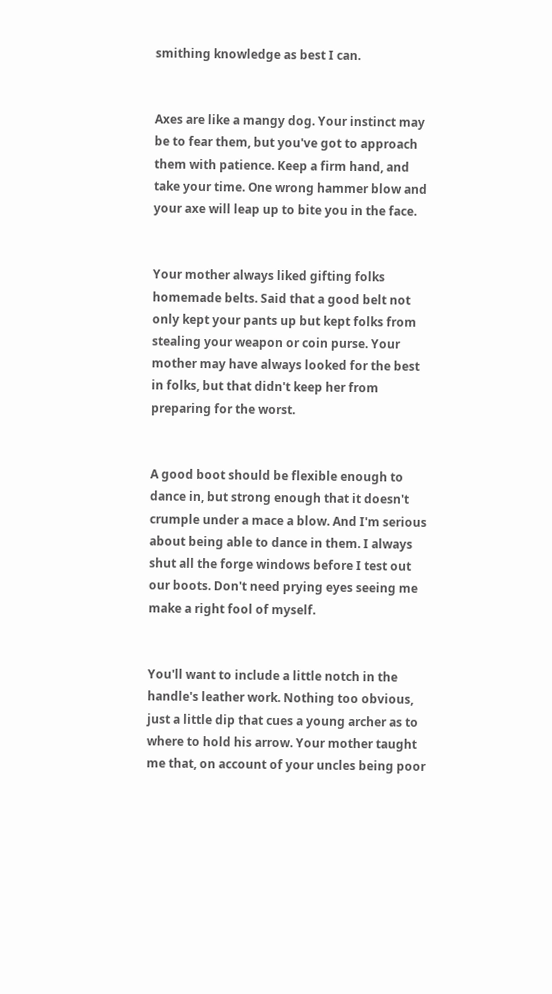smithing knowledge as best I can.


Axes are like a mangy dog. Your instinct may be to fear them, but you've got to approach them with patience. Keep a firm hand, and take your time. One wrong hammer blow and your axe will leap up to bite you in the face.


Your mother always liked gifting folks homemade belts. Said that a good belt not only kept your pants up but kept folks from stealing your weapon or coin purse. Your mother may have always looked for the best in folks, but that didn't keep her from preparing for the worst.


A good boot should be flexible enough to dance in, but strong enough that it doesn't crumple under a mace a blow. And I'm serious about being able to dance in them. I always shut all the forge windows before I test out our boots. Don't need prying eyes seeing me make a right fool of myself.


You'll want to include a little notch in the handle's leather work. Nothing too obvious, just a little dip that cues a young archer as to where to hold his arrow. Your mother taught me that, on account of your uncles being poor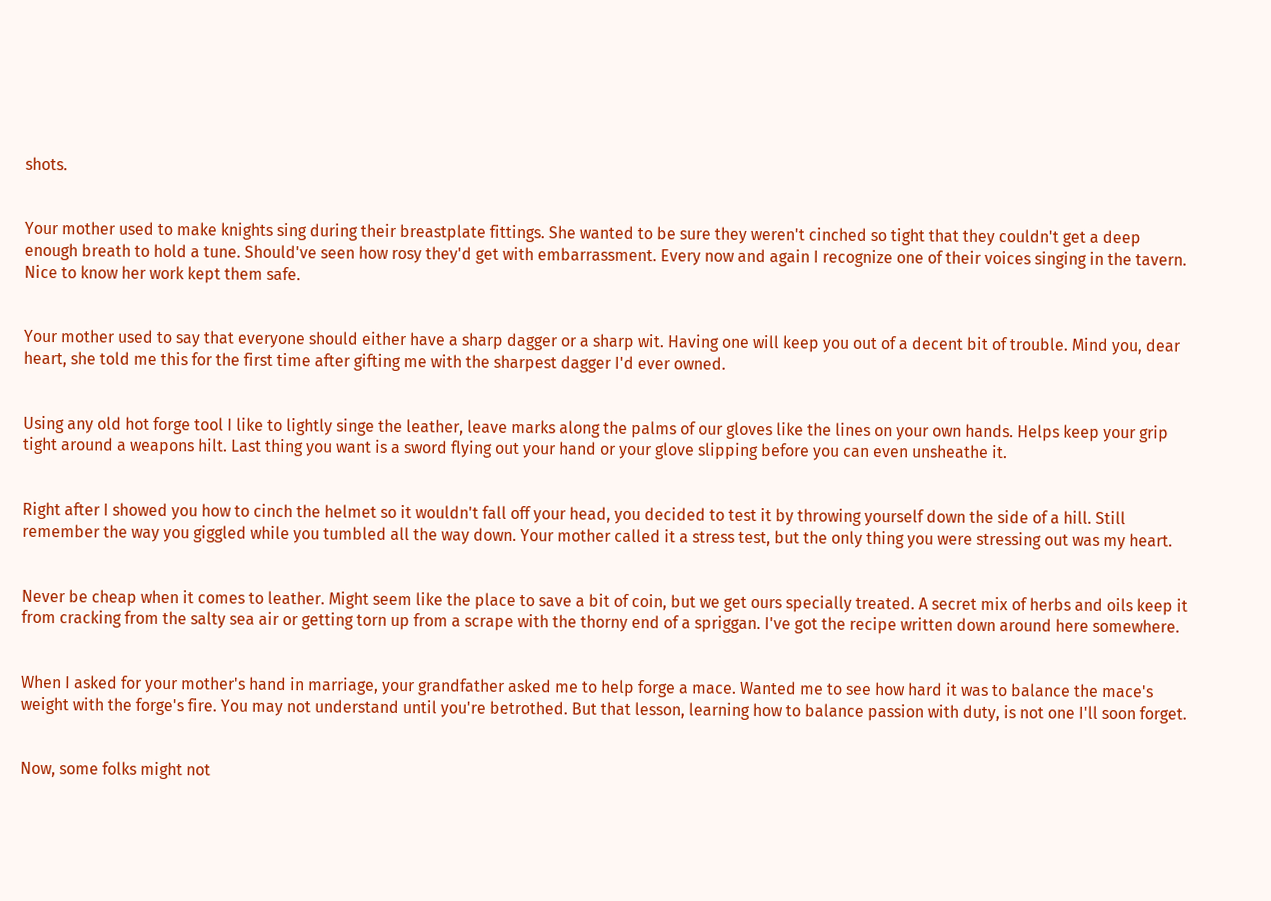shots.


Your mother used to make knights sing during their breastplate fittings. She wanted to be sure they weren't cinched so tight that they couldn't get a deep enough breath to hold a tune. Should've seen how rosy they'd get with embarrassment. Every now and again I recognize one of their voices singing in the tavern. Nice to know her work kept them safe.


Your mother used to say that everyone should either have a sharp dagger or a sharp wit. Having one will keep you out of a decent bit of trouble. Mind you, dear heart, she told me this for the first time after gifting me with the sharpest dagger I'd ever owned.


Using any old hot forge tool I like to lightly singe the leather, leave marks along the palms of our gloves like the lines on your own hands. Helps keep your grip tight around a weapons hilt. Last thing you want is a sword flying out your hand or your glove slipping before you can even unsheathe it.


Right after I showed you how to cinch the helmet so it wouldn't fall off your head, you decided to test it by throwing yourself down the side of a hill. Still remember the way you giggled while you tumbled all the way down. Your mother called it a stress test, but the only thing you were stressing out was my heart.


Never be cheap when it comes to leather. Might seem like the place to save a bit of coin, but we get ours specially treated. A secret mix of herbs and oils keep it from cracking from the salty sea air or getting torn up from a scrape with the thorny end of a spriggan. I've got the recipe written down around here somewhere.


When I asked for your mother's hand in marriage, your grandfather asked me to help forge a mace. Wanted me to see how hard it was to balance the mace's weight with the forge's fire. You may not understand until you're betrothed. But that lesson, learning how to balance passion with duty, is not one I'll soon forget.


Now, some folks might not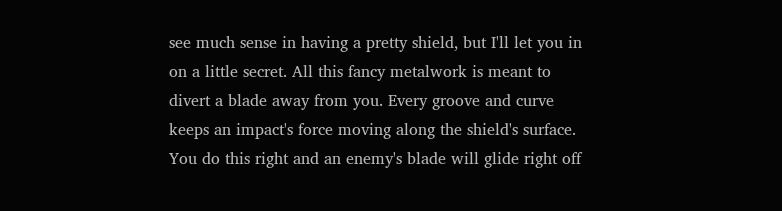see much sense in having a pretty shield, but I'll let you in on a little secret. All this fancy metalwork is meant to divert a blade away from you. Every groove and curve keeps an impact's force moving along the shield's surface. You do this right and an enemy's blade will glide right off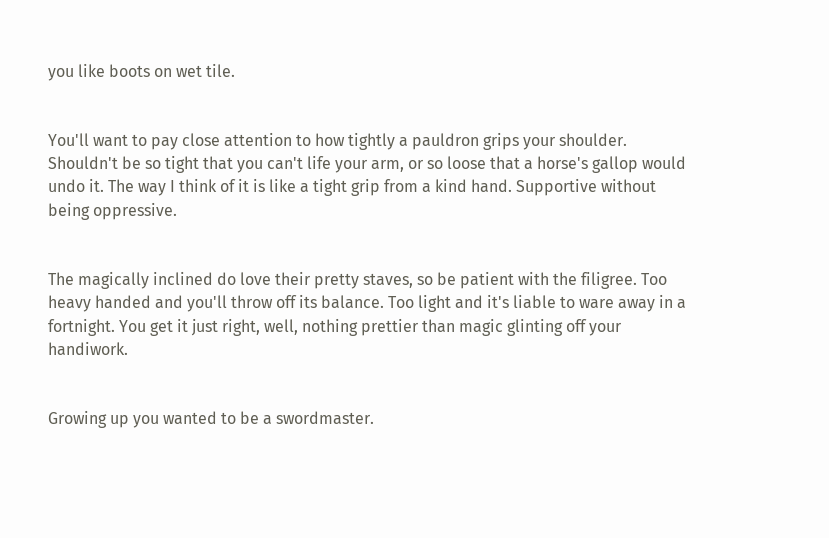you like boots on wet tile.


You'll want to pay close attention to how tightly a pauldron grips your shoulder. Shouldn't be so tight that you can't life your arm, or so loose that a horse's gallop would undo it. The way I think of it is like a tight grip from a kind hand. Supportive without being oppressive.


The magically inclined do love their pretty staves, so be patient with the filigree. Too heavy handed and you'll throw off its balance. Too light and it's liable to ware away in a fortnight. You get it just right, well, nothing prettier than magic glinting off your handiwork.


Growing up you wanted to be a swordmaster.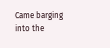Came barging into the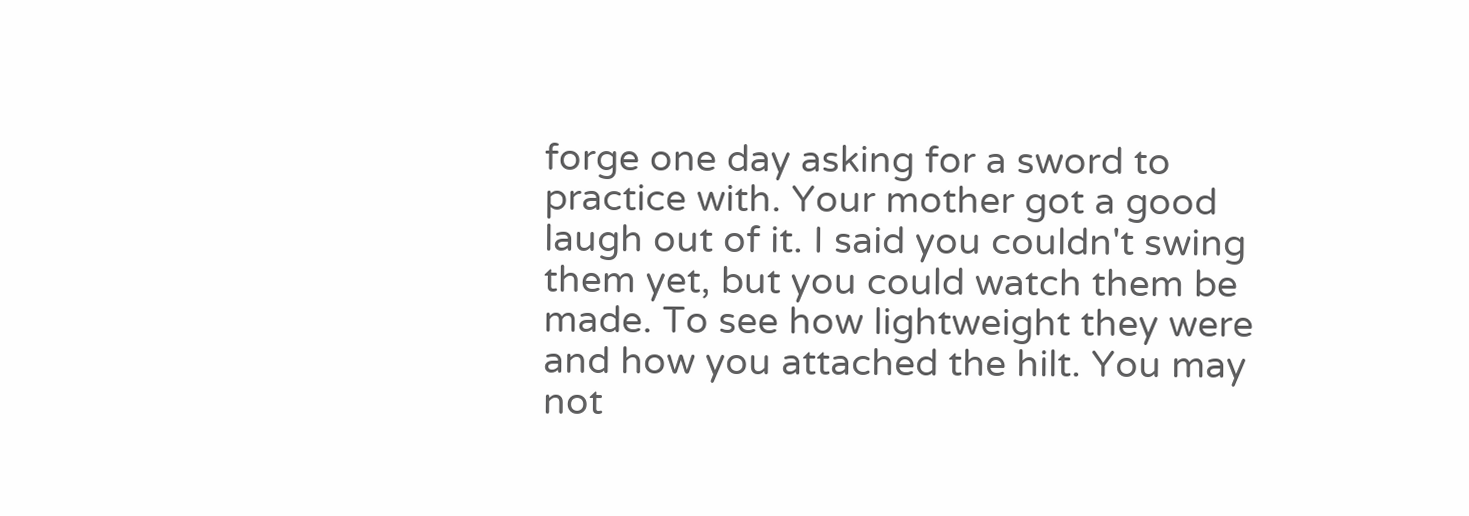forge one day asking for a sword to practice with. Your mother got a good laugh out of it. I said you couldn't swing them yet, but you could watch them be made. To see how lightweight they were and how you attached the hilt. You may not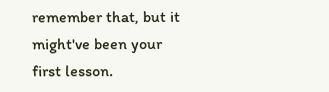remember that, but it might've been your first lesson.